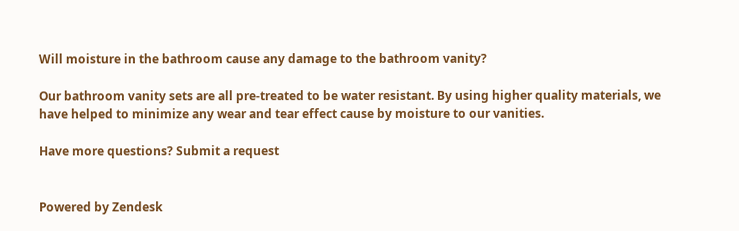Will moisture in the bathroom cause any damage to the bathroom vanity?

Our bathroom vanity sets are all pre-treated to be water resistant. By using higher quality materials, we have helped to minimize any wear and tear effect cause by moisture to our vanities.

Have more questions? Submit a request


Powered by Zendesk